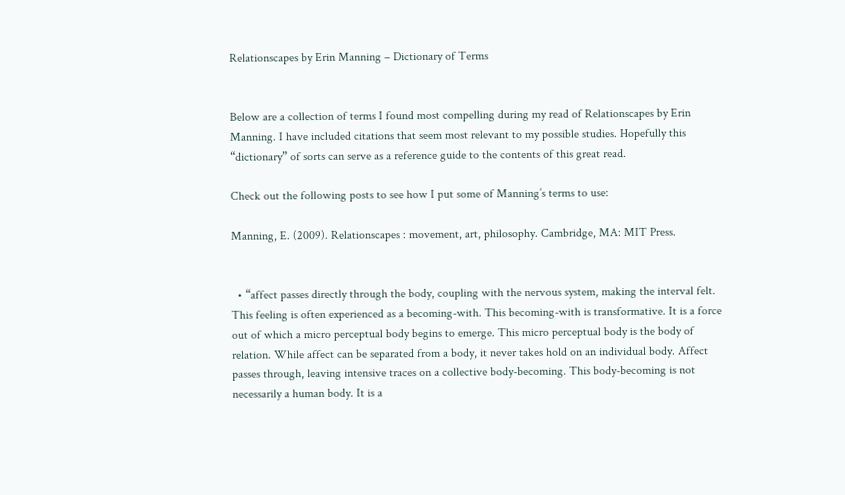Relationscapes by Erin Manning – Dictionary of Terms


Below are a collection of terms I found most compelling during my read of Relationscapes by Erin Manning. I have included citations that seem most relevant to my possible studies. Hopefully this “dictionary” of sorts can serve as a reference guide to the contents of this great read.

Check out the following posts to see how I put some of Manning’s terms to use:

Manning, E. (2009). Relationscapes : movement, art, philosophy. Cambridge, MA: MIT Press.


  • “affect passes directly through the body, coupling with the nervous system, making the interval felt. This feeling is often experienced as a becoming-with. This becoming-with is transformative. It is a force out of which a micro perceptual body begins to emerge. This micro perceptual body is the body of relation. While affect can be separated from a body, it never takes hold on an individual body. Affect passes through, leaving intensive traces on a collective body-becoming. This body-becoming is not necessarily a human body. It is a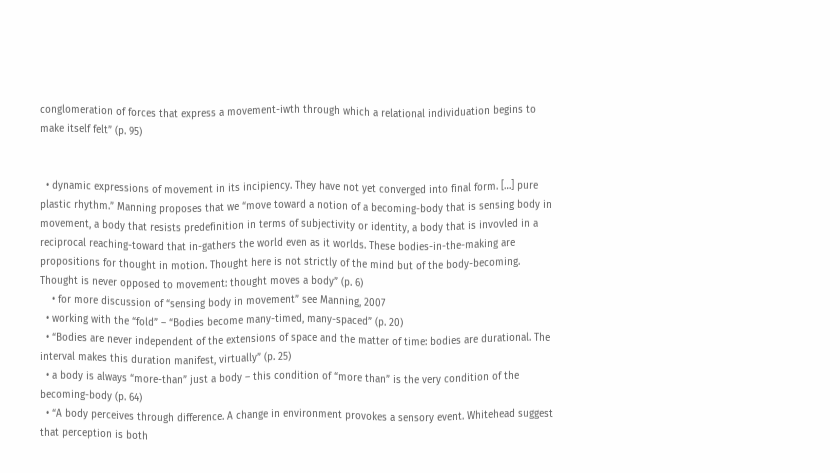conglomeration of forces that express a movement-iwth through which a relational individuation begins to make itself felt” (p. 95)


  • dynamic expressions of movement in its incipiency. They have not yet converged into final form. […] pure plastic rhythm.” Manning proposes that we “move toward a notion of a becoming-body that is sensing body in movement, a body that resists predefinition in terms of subjectivity or identity, a body that is invovled in a reciprocal reaching-toward that in-gathers the world even as it worlds. These bodies-in-the-making are propositions for thought in motion. Thought here is not strictly of the mind but of the body-becoming. Thought is never opposed to movement: thought moves a body” (p. 6)
    • for more discussion of “sensing body in movement” see Manning, 2007
  • working with the “fold” – “Bodies become many-timed, many-spaced” (p. 20)
  • “Bodies are never independent of the extensions of space and the matter of time: bodies are durational. The interval makes this duration manifest, virtually” (p. 25)
  • a body is always “more-than” just a body – this condition of “more than” is the very condition of the becoming-body (p. 64)
  • “A body perceives through difference. A change in environment provokes a sensory event. Whitehead suggest that perception is both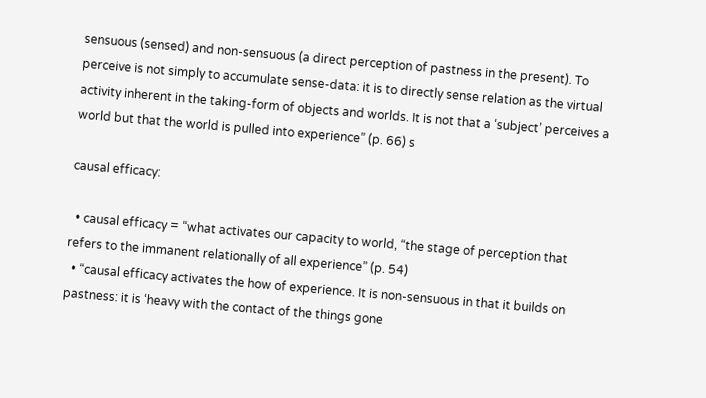sensuous (sensed) and non-sensuous (a direct perception of pastness in the present). To perceive is not simply to accumulate sense-data: it is to directly sense relation as the virtual activity inherent in the taking-form of objects and worlds. It is not that a ‘subject’ perceives a world but that the world is pulled into experience” (p. 66) s

causal efficacy:

  • causal efficacy = “what activates our capacity to world, “the stage of perception that refers to the immanent relationally of all experience” (p. 54)
  • “causal efficacy activates the how of experience. It is non-sensuous in that it builds on pastness: it is ‘heavy with the contact of the things gone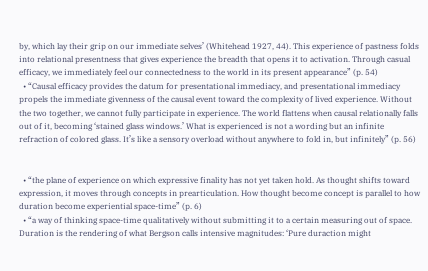by, which lay their grip on our immediate selves’ (Whitehead 1927, 44). This experience of pastness folds into relational presentness that gives experience the breadth that opens it to activation. Through casual efficacy, we immediately feel our connectedness to the world in its present appearance” (p. 54)
  • “Causal efficacy provides the datum for presentational immediacy, and presentational immediacy propels the immediate givenness of the causal event toward the complexity of lived experience. Without the two together, we cannot fully participate in experience. The world flattens when causal relationally falls out of it, becoming ‘stained glass windows.’ What is experienced is not a wording but an infinite refraction of colored glass. It’s like a sensory overload without anywhere to fold in, but infinitely” (p. 56)


  • “the plane of experience on which expressive finality has not yet taken hold. As thought shifts toward expression, it moves through concepts in prearticulation. How thought become concept is parallel to how duration become experiential space-time” (p. 6)
  • “a way of thinking space-time qualitatively without submitting it to a certain measuring out of space. Duration is the rendering of what Bergson calls intensive magnitudes: ‘Pure duraction might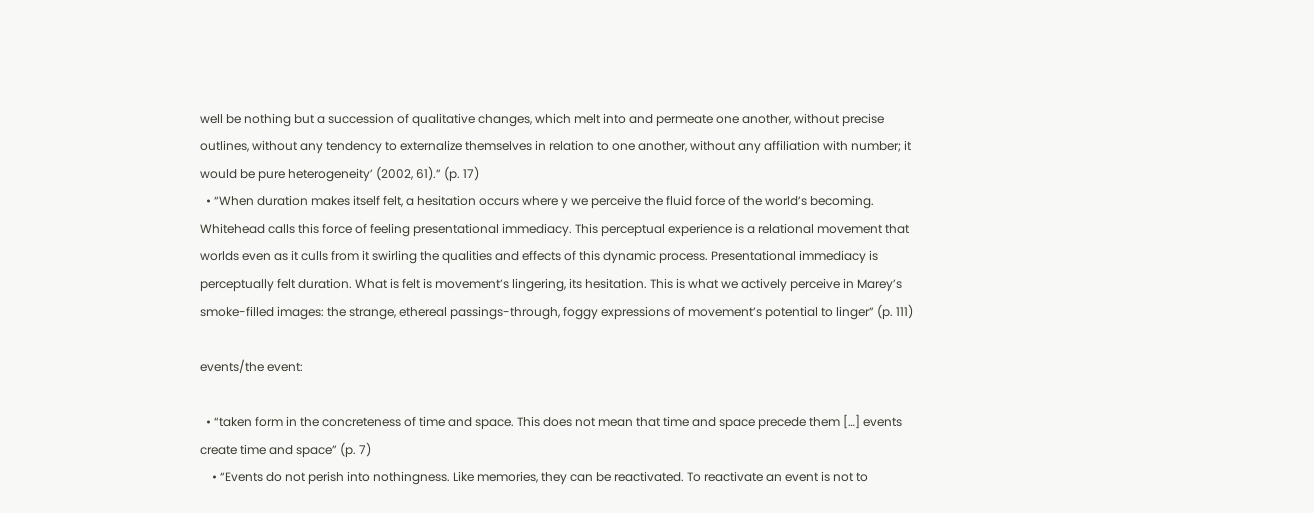well be nothing but a succession of qualitative changes, which melt into and permeate one another, without precise outlines, without any tendency to externalize themselves in relation to one another, without any affiliation with number; it would be pure heterogeneity’ (2002, 61).” (p. 17)
  • “When duration makes itself felt, a hesitation occurs where y we perceive the fluid force of the world’s becoming. Whitehead calls this force of feeling presentational immediacy. This perceptual experience is a relational movement that worlds even as it culls from it swirling the qualities and effects of this dynamic process. Presentational immediacy is perceptually felt duration. What is felt is movement’s lingering, its hesitation. This is what we actively perceive in Marey’s smoke-filled images: the strange, ethereal passings-through, foggy expressions of movement’s potential to linger” (p. 111)

events/the event:

  • “taken form in the concreteness of time and space. This does not mean that time and space precede them […] events create time and space” (p. 7)
    • “Events do not perish into nothingness. Like memories, they can be reactivated. To reactivate an event is not to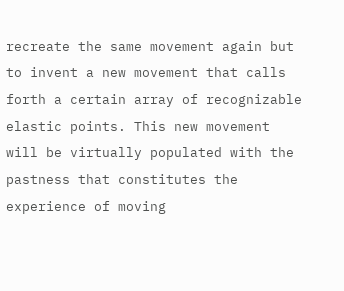recreate the same movement again but to invent a new movement that calls forth a certain array of recognizable elastic points. This new movement will be virtually populated with the pastness that constitutes the experience of moving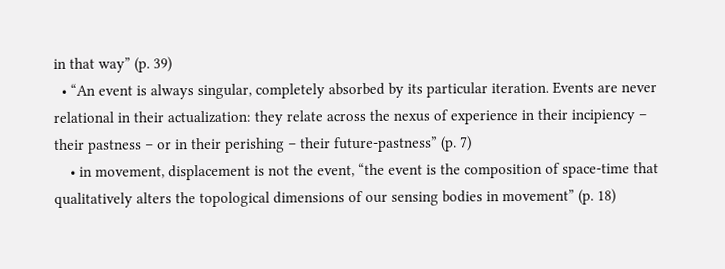in that way” (p. 39)
  • “An event is always singular, completely absorbed by its particular iteration. Events are never relational in their actualization: they relate across the nexus of experience in their incipiency – their pastness – or in their perishing – their future-pastness” (p. 7)
    • in movement, displacement is not the event, “the event is the composition of space-time that qualitatively alters the topological dimensions of our sensing bodies in movement” (p. 18)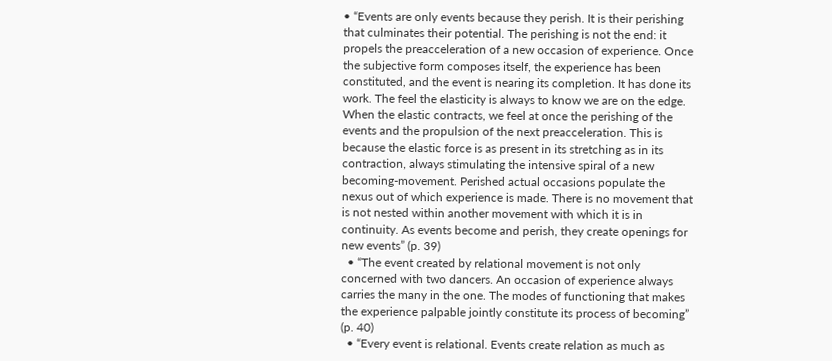• “Events are only events because they perish. It is their perishing that culminates their potential. The perishing is not the end: it propels the preacceleration of a new occasion of experience. Once the subjective form composes itself, the experience has been constituted, and the event is nearing its completion. It has done its work. The feel the elasticity is always to know we are on the edge. When the elastic contracts, we feel at once the perishing of the events and the propulsion of the next preacceleration. This is because the elastic force is as present in its stretching as in its contraction, always stimulating the intensive spiral of a new becoming-movement. Perished actual occasions populate the nexus out of which experience is made. There is no movement that is not nested within another movement with which it is in continuity. As events become and perish, they create openings for new events” (p. 39)
  • “The event created by relational movement is not only concerned with two dancers. An occasion of experience always carries the many in the one. The modes of functioning that makes the experience palpable jointly constitute its process of becoming” (p. 40)
  • “Every event is relational. Events create relation as much as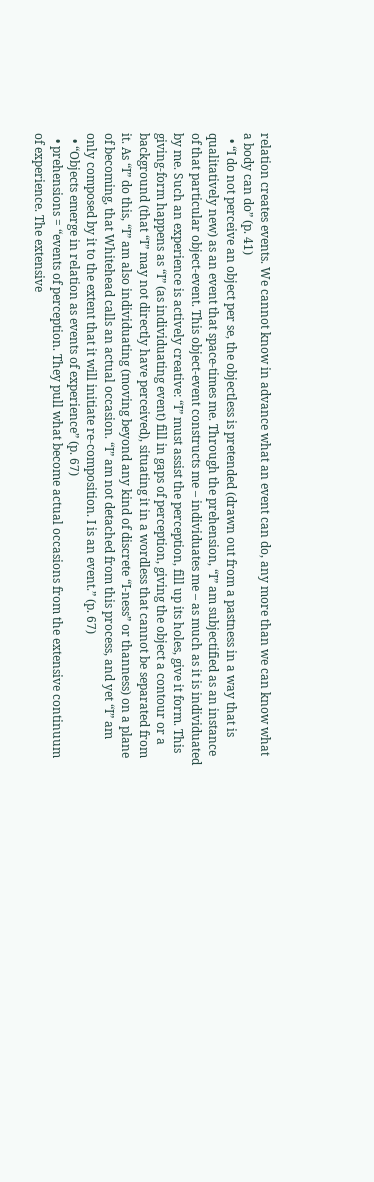relation creates events. We cannot know in advance what an event can do, any more than we can know what a body can do” (p. 41)
  • “I do not perceive an object per se, the objectless is pretended (drawn out from a pastness in a way that is qualitatively new) as an event that space-times me. Through the prehension, “I” am subjectified as an instance of that particular object-event. This object-event constructs me – individuates me – as much as it is individuated by me. Such an experience is actively creative: “I” must assist the perception, fill up its holes, give it form. This giving-form happens as “I” (as individuating event) fill in gaps of perception, giving the object a contour or a background (that “I” may not directly have perceived), situating it in a wordless that cannot be separated from it. As “I” do this, “I” am also individuating (moving beyond any kind of discrete “I-ness” or thanness) on a plane of becoming, that Whitehead calls an actual occasion. “I” am not detached from this process, and yet “I” am only composed by it to the extent that it will initiate re-composition. I is an event.” (p. 67)
  • “Objects emerge in relation as events of experience” (p. 67)
  • prehensions = “events of perception. They pull what become actual occasions from the extensive continuum of experience. The extensive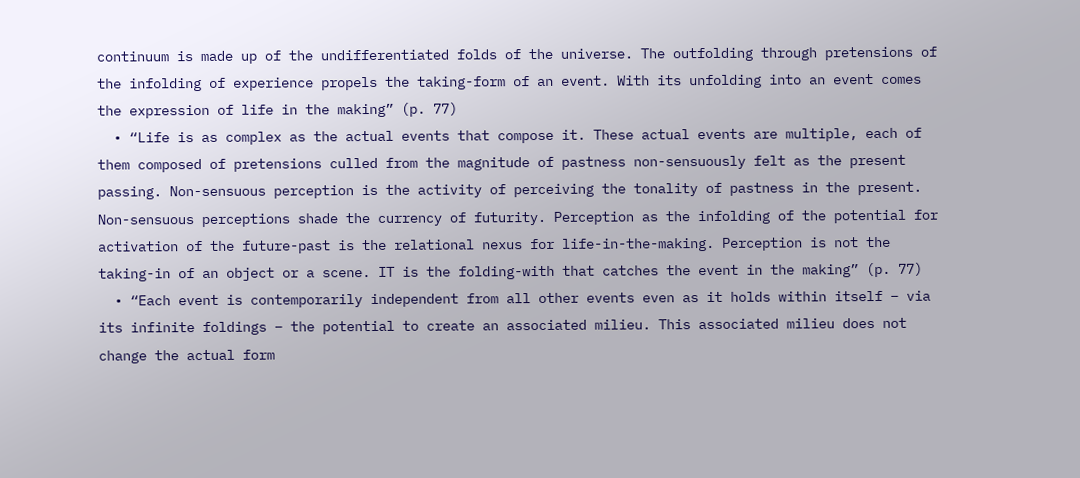continuum is made up of the undifferentiated folds of the universe. The outfolding through pretensions of the infolding of experience propels the taking-form of an event. With its unfolding into an event comes the expression of life in the making” (p. 77)
  • “Life is as complex as the actual events that compose it. These actual events are multiple, each of them composed of pretensions culled from the magnitude of pastness non-sensuously felt as the present passing. Non-sensuous perception is the activity of perceiving the tonality of pastness in the present. Non-sensuous perceptions shade the currency of futurity. Perception as the infolding of the potential for activation of the future-past is the relational nexus for life-in-the-making. Perception is not the taking-in of an object or a scene. IT is the folding-with that catches the event in the making” (p. 77)
  • “Each event is contemporarily independent from all other events even as it holds within itself – via its infinite foldings – the potential to create an associated milieu. This associated milieu does not change the actual form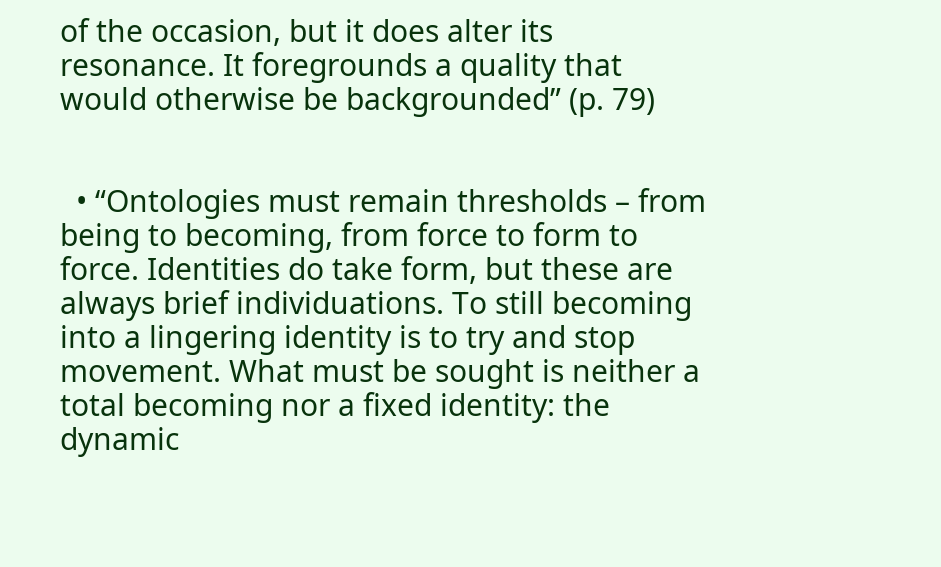of the occasion, but it does alter its resonance. It foregrounds a quality that would otherwise be backgrounded” (p. 79)


  • “Ontologies must remain thresholds – from being to becoming, from force to form to force. Identities do take form, but these are always brief individuations. To still becoming into a lingering identity is to try and stop movement. What must be sought is neither a total becoming nor a fixed identity: the dynamic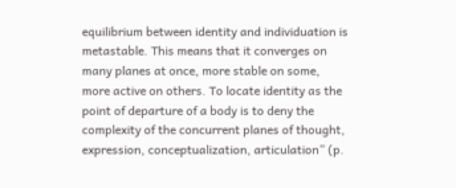equilibrium between identity and individuation is metastable. This means that it converges on many planes at once, more stable on some, more active on others. To locate identity as the point of departure of a body is to deny the complexity of the concurrent planes of thought, expression, conceptualization, articulation” (p.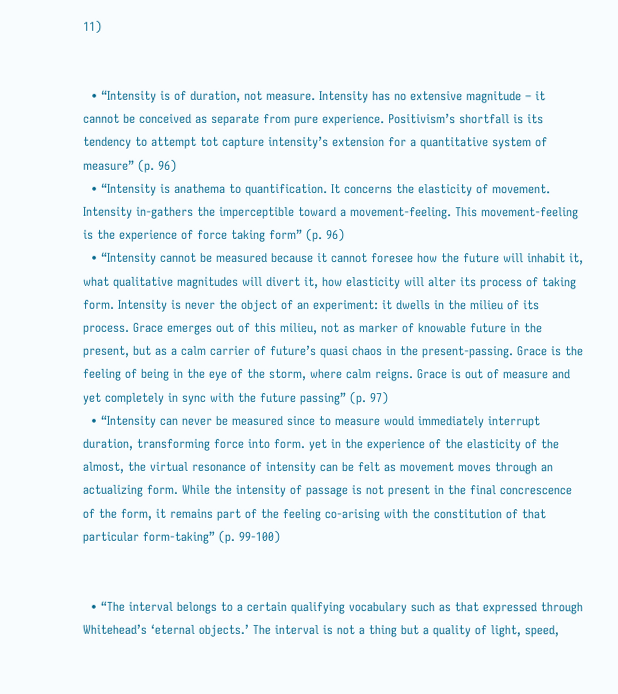11)


  • “Intensity is of duration, not measure. Intensity has no extensive magnitude – it cannot be conceived as separate from pure experience. Positivism’s shortfall is its tendency to attempt tot capture intensity’s extension for a quantitative system of measure” (p. 96)
  • “Intensity is anathema to quantification. It concerns the elasticity of movement. Intensity in-gathers the imperceptible toward a movement-feeling. This movement-feeling is the experience of force taking form” (p. 96)
  • “Intensity cannot be measured because it cannot foresee how the future will inhabit it, what qualitative magnitudes will divert it, how elasticity will alter its process of taking form. Intensity is never the object of an experiment: it dwells in the milieu of its process. Grace emerges out of this milieu, not as marker of knowable future in the present, but as a calm carrier of future’s quasi chaos in the present-passing. Grace is the feeling of being in the eye of the storm, where calm reigns. Grace is out of measure and yet completely in sync with the future passing” (p. 97)
  • “Intensity can never be measured since to measure would immediately interrupt duration, transforming force into form. yet in the experience of the elasticity of the almost, the virtual resonance of intensity can be felt as movement moves through an actualizing form. While the intensity of passage is not present in the final concrescence of the form, it remains part of the feeling co-arising with the constitution of that particular form-taking” (p. 99-100)


  • “The interval belongs to a certain qualifying vocabulary such as that expressed through Whitehead’s ‘eternal objects.’ The interval is not a thing but a quality of light, speed,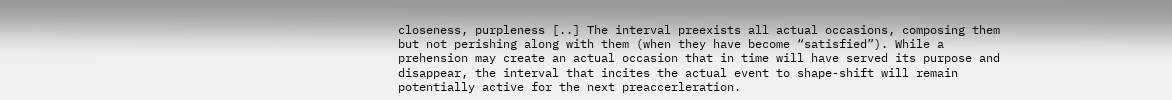closeness, purpleness [..] The interval preexists all actual occasions, composing them but not perishing along with them (when they have become “satisfied”). While a prehension may create an actual occasion that in time will have served its purpose and disappear, the interval that incites the actual event to shape-shift will remain potentially active for the next preaccerleration.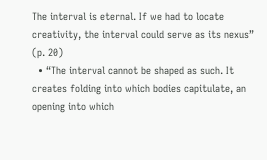The interval is eternal. If we had to locate creativity, the interval could serve as its nexus” (p. 20)
  • “The interval cannot be shaped as such. It creates folding into which bodies capitulate, an opening into which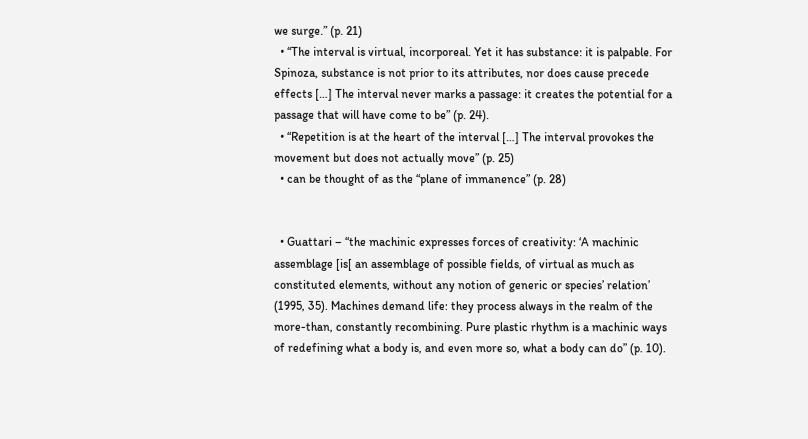we surge.” (p. 21)
  • “The interval is virtual, incorporeal. Yet it has substance: it is palpable. For Spinoza, substance is not prior to its attributes, nor does cause precede effects […] The interval never marks a passage: it creates the potential for a passage that will have come to be” (p. 24).
  • “Repetition is at the heart of the interval […] The interval provokes the movement but does not actually move” (p. 25)
  • can be thought of as the “plane of immanence” (p. 28)


  • Guattari – “the machinic expresses forces of creativity: ‘A machinic assemblage [is[ an assemblage of possible fields, of virtual as much as constituted elements, without any notion of generic or species’ relation’ (1995, 35). Machines demand life: they process always in the realm of the more-than, constantly recombining. Pure plastic rhythm is a machinic ways of redefining what a body is, and even more so, what a body can do” (p. 10).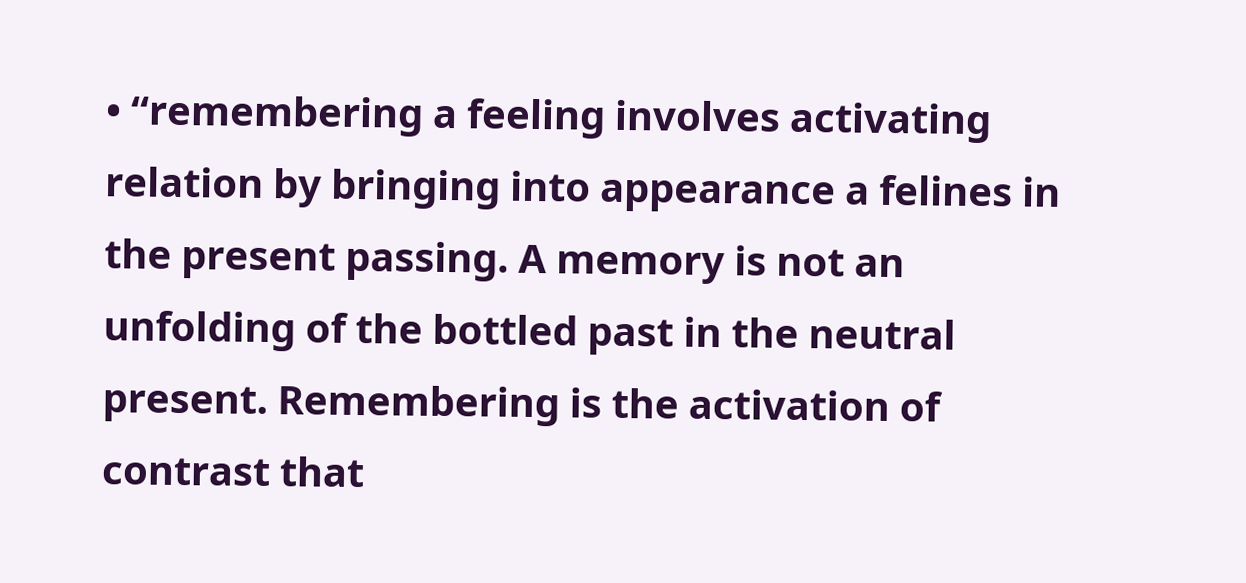• “remembering a feeling involves activating relation by bringing into appearance a felines in the present passing. A memory is not an unfolding of the bottled past in the neutral present. Remembering is the activation of contrast that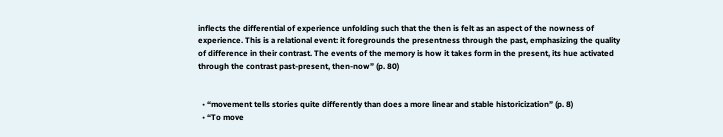inflects the differential of experience unfolding such that the then is felt as an aspect of the nowness of experience. This is a relational event: it foregrounds the presentness through the past, emphasizing the quality of difference in their contrast. The events of the memory is how it takes form in the present, its hue activated through the contrast past-present, then-now” (p. 80)


  • “movement tells stories quite differently than does a more linear and stable historicization” (p. 8)
  • “To move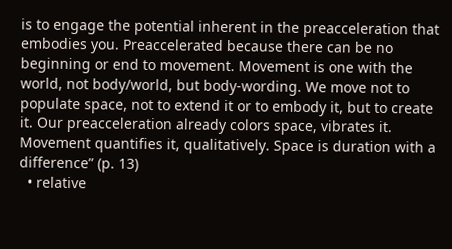is to engage the potential inherent in the preacceleration that embodies you. Preaccelerated because there can be no beginning or end to movement. Movement is one with the world, not body/world, but body-wording. We move not to populate space, not to extend it or to embody it, but to create it. Our preacceleration already colors space, vibrates it. Movement quantifies it, qualitatively. Space is duration with a difference” (p. 13)
  • relative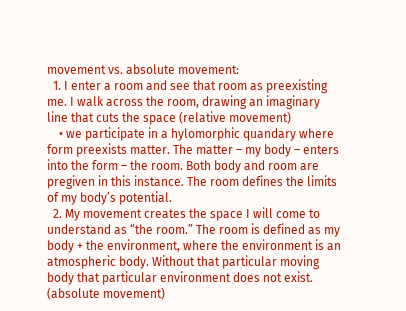movement vs. absolute movement:
  1. I enter a room and see that room as preexisting me. I walk across the room, drawing an imaginary line that cuts the space (relative movement)
    • we participate in a hylomorphic quandary where form preexists matter. The matter – my body – enters into the form – the room. Both body and room are pregiven in this instance. The room defines the limits of my body’s potential.
  2. My movement creates the space I will come to understand as “the room.” The room is defined as my body + the environment, where the environment is an atmospheric body. Without that particular moving body that particular environment does not exist. (absolute movement)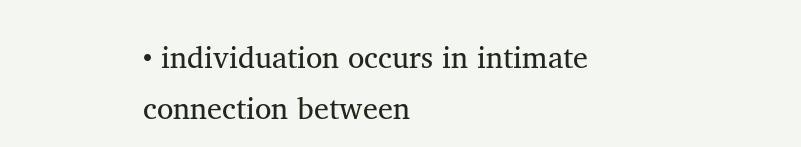• individuation occurs in intimate connection between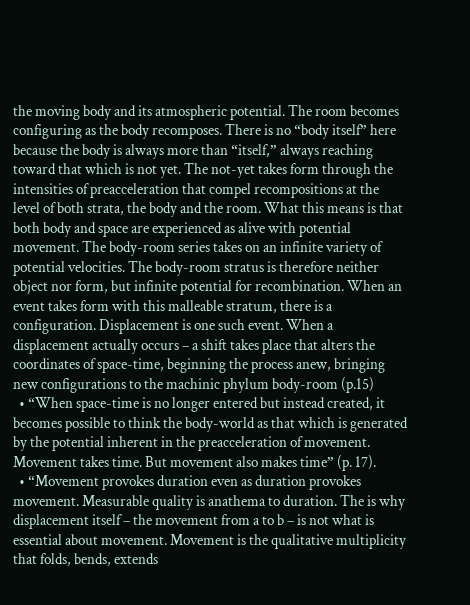the moving body and its atmospheric potential. The room becomes configuring as the body recomposes. There is no “body itself” here because the body is always more than “itself,” always reaching toward that which is not yet. The not-yet takes form through the intensities of preacceleration that compel recompositions at the level of both strata, the body and the room. What this means is that both body and space are experienced as alive with potential movement. The body-room series takes on an infinite variety of potential velocities. The body-room stratus is therefore neither object nor form, but infinite potential for recombination. When an event takes form with this malleable stratum, there is a configuration. Displacement is one such event. When a displacement actually occurs – a shift takes place that alters the coordinates of space-time, beginning the process anew, bringing new configurations to the machinic phylum body-room (p.15)
  • “When space-time is no longer entered but instead created, it becomes possible to think the body-world as that which is generated by the potential inherent in the preacceleration of movement. Movement takes time. But movement also makes time” (p. 17).
  • “Movement provokes duration even as duration provokes movement. Measurable quality is anathema to duration. The is why displacement itself – the movement from a to b – is not what is essential about movement. Movement is the qualitative multiplicity that folds, bends, extends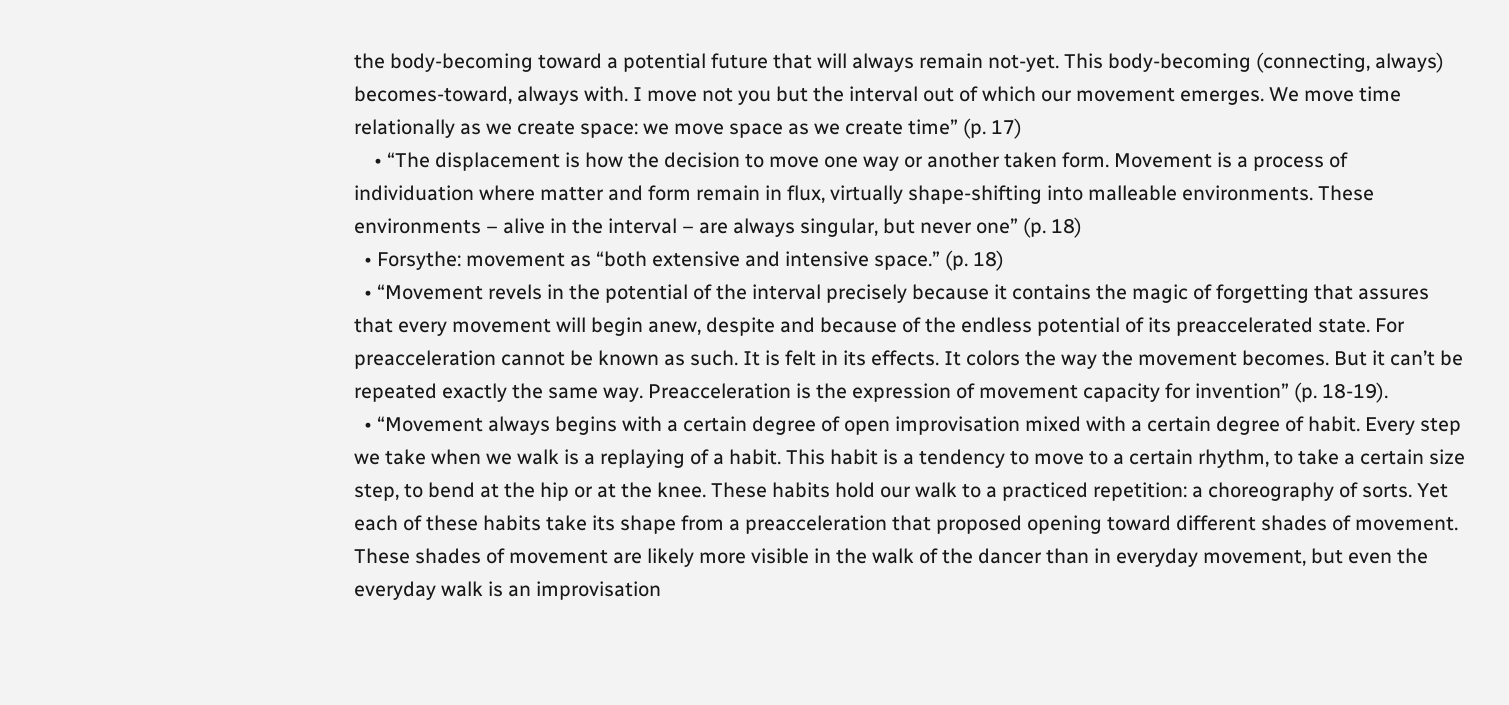the body-becoming toward a potential future that will always remain not-yet. This body-becoming (connecting, always) becomes-toward, always with. I move not you but the interval out of which our movement emerges. We move time relationally as we create space: we move space as we create time” (p. 17)
    • “The displacement is how the decision to move one way or another taken form. Movement is a process of individuation where matter and form remain in flux, virtually shape-shifting into malleable environments. These environments – alive in the interval – are always singular, but never one” (p. 18)
  • Forsythe: movement as “both extensive and intensive space.” (p. 18)
  • “Movement revels in the potential of the interval precisely because it contains the magic of forgetting that assures that every movement will begin anew, despite and because of the endless potential of its preaccelerated state. For preacceleration cannot be known as such. It is felt in its effects. It colors the way the movement becomes. But it can’t be repeated exactly the same way. Preacceleration is the expression of movement capacity for invention” (p. 18-19).
  • “Movement always begins with a certain degree of open improvisation mixed with a certain degree of habit. Every step we take when we walk is a replaying of a habit. This habit is a tendency to move to a certain rhythm, to take a certain size step, to bend at the hip or at the knee. These habits hold our walk to a practiced repetition: a choreography of sorts. Yet each of these habits take its shape from a preacceleration that proposed opening toward different shades of movement. These shades of movement are likely more visible in the walk of the dancer than in everyday movement, but even the everyday walk is an improvisation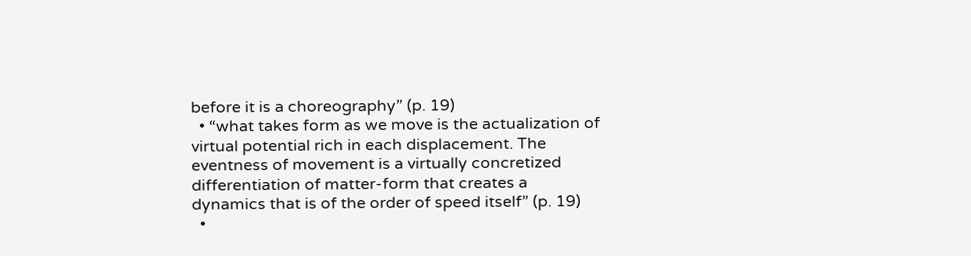before it is a choreography” (p. 19)
  • “what takes form as we move is the actualization of virtual potential rich in each displacement. The eventness of movement is a virtually concretized differentiation of matter-form that creates a dynamics that is of the order of speed itself” (p. 19)
  •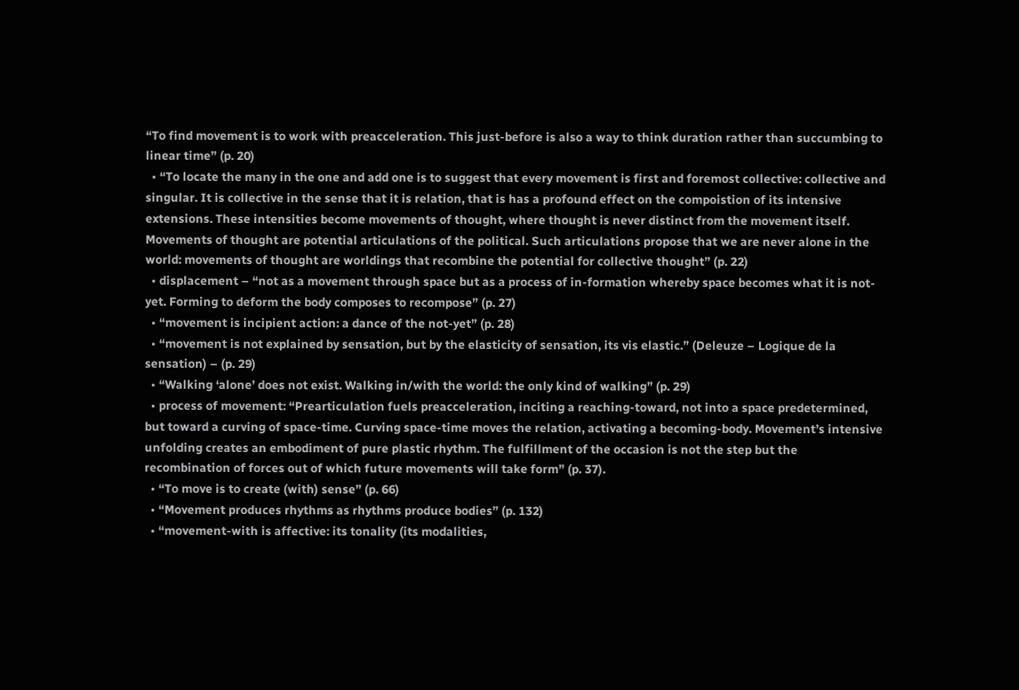“To find movement is to work with preacceleration. This just-before is also a way to think duration rather than succumbing to linear time” (p. 20)
  • “To locate the many in the one and add one is to suggest that every movement is first and foremost collective: collective and singular. It is collective in the sense that it is relation, that is has a profound effect on the compoistion of its intensive extensions. These intensities become movements of thought, where thought is never distinct from the movement itself. Movements of thought are potential articulations of the political. Such articulations propose that we are never alone in the world: movements of thought are worldings that recombine the potential for collective thought” (p. 22)
  • displacement – “not as a movement through space but as a process of in-formation whereby space becomes what it is not-yet. Forming to deform the body composes to recompose” (p. 27)
  • “movement is incipient action: a dance of the not-yet” (p. 28)
  • “movement is not explained by sensation, but by the elasticity of sensation, its vis elastic.” (Deleuze – Logique de la sensation) – (p. 29)
  • “Walking ‘alone’ does not exist. Walking in/with the world: the only kind of walking” (p. 29)
  • process of movement: “Prearticulation fuels preacceleration, inciting a reaching-toward, not into a space predetermined, but toward a curving of space-time. Curving space-time moves the relation, activating a becoming-body. Movement’s intensive unfolding creates an embodiment of pure plastic rhythm. The fulfillment of the occasion is not the step but the recombination of forces out of which future movements will take form” (p. 37).
  • “To move is to create (with) sense” (p. 66)
  • “Movement produces rhythms as rhythms produce bodies” (p. 132)
  • “movement-with is affective: its tonality (its modalities,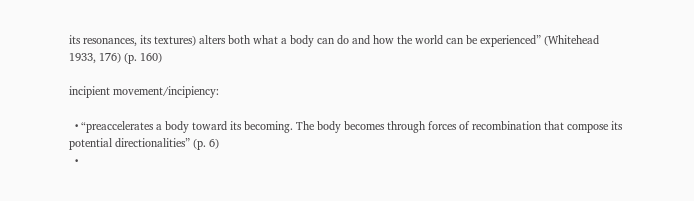its resonances, its textures) alters both what a body can do and how the world can be experienced” (Whitehead 1933, 176) (p. 160)

incipient movement/incipiency:

  • “preaccelerates a body toward its becoming. The body becomes through forces of recombination that compose its potential directionalities” (p. 6)
  •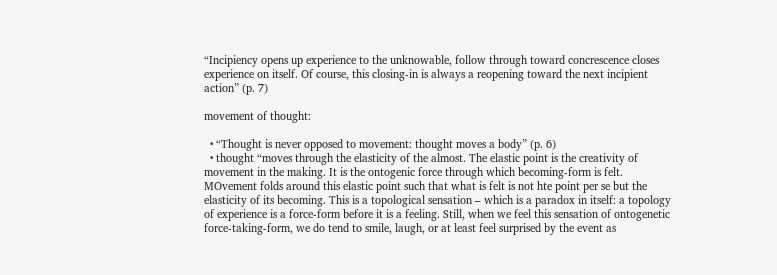“Incipiency opens up experience to the unknowable, follow through toward concrescence closes experience on itself. Of course, this closing-in is always a reopening toward the next incipient action” (p. 7)

movement of thought:

  • “Thought is never opposed to movement: thought moves a body” (p. 6)
  • thought “moves through the elasticity of the almost. The elastic point is the creativity of movement in the making. It is the ontogenic force through which becoming-form is felt. MOvement folds around this elastic point such that what is felt is not hte point per se but the elasticity of its becoming. This is a topological sensation – which is a paradox in itself: a topology of experience is a force-form before it is a feeling. Still, when we feel this sensation of ontogenetic force-taking-form, we do tend to smile, laugh, or at least feel surprised by the event as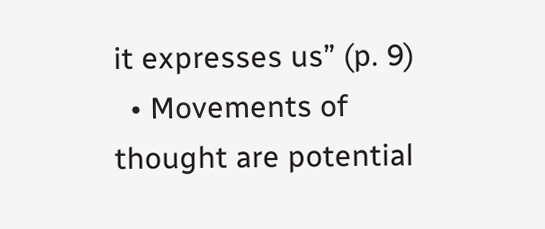it expresses us” (p. 9)
  • Movements of thought are potential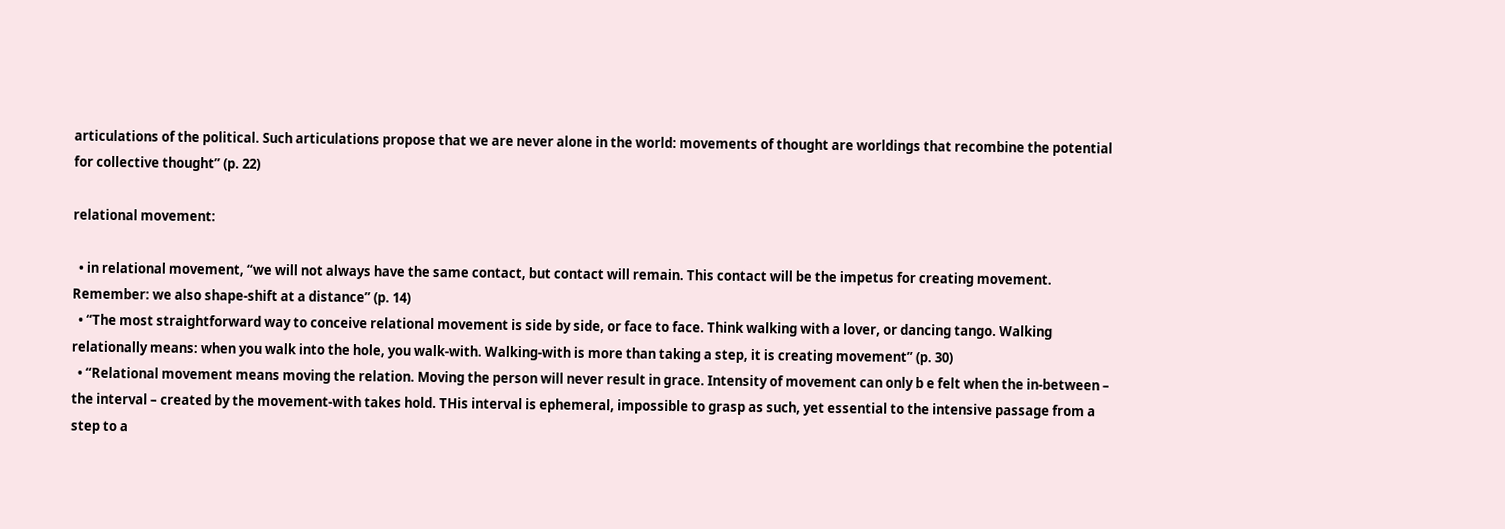articulations of the political. Such articulations propose that we are never alone in the world: movements of thought are worldings that recombine the potential for collective thought” (p. 22)

relational movement:

  • in relational movement, “we will not always have the same contact, but contact will remain. This contact will be the impetus for creating movement. Remember: we also shape-shift at a distance” (p. 14)
  • “The most straightforward way to conceive relational movement is side by side, or face to face. Think walking with a lover, or dancing tango. Walking relationally means: when you walk into the hole, you walk-with. Walking-with is more than taking a step, it is creating movement” (p. 30)
  • “Relational movement means moving the relation. Moving the person will never result in grace. Intensity of movement can only b e felt when the in-between – the interval – created by the movement-with takes hold. THis interval is ephemeral, impossible to grasp as such, yet essential to the intensive passage from a step to a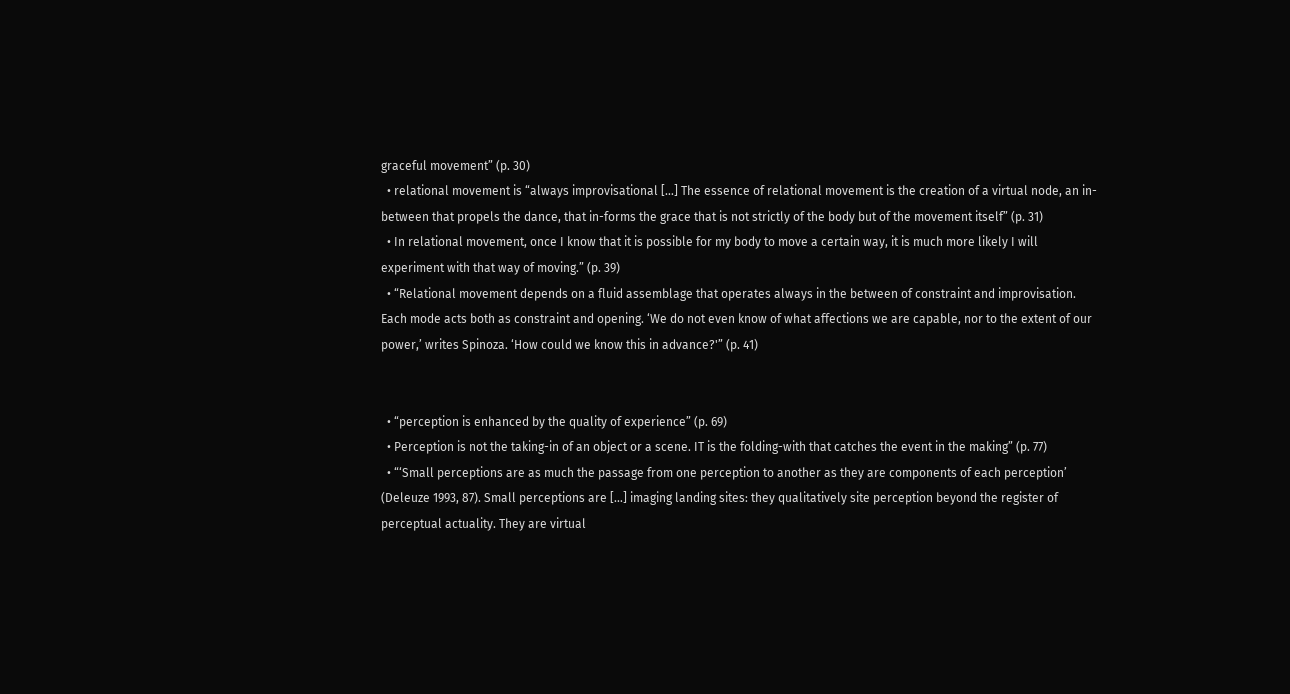graceful movement” (p. 30)
  • relational movement is “always improvisational […] The essence of relational movement is the creation of a virtual node, an in-between that propels the dance, that in-forms the grace that is not strictly of the body but of the movement itself” (p. 31)
  • In relational movement, once I know that it is possible for my body to move a certain way, it is much more likely I will experiment with that way of moving.” (p. 39)
  • “Relational movement depends on a fluid assemblage that operates always in the between of constraint and improvisation. Each mode acts both as constraint and opening. ‘We do not even know of what affections we are capable, nor to the extent of our power,’ writes Spinoza. ‘How could we know this in advance?'” (p. 41)


  • “perception is enhanced by the quality of experience” (p. 69)
  • Perception is not the taking-in of an object or a scene. IT is the folding-with that catches the event in the making” (p. 77)
  • “‘Small perceptions are as much the passage from one perception to another as they are components of each perception’ (Deleuze 1993, 87). Small perceptions are […] imaging landing sites: they qualitatively site perception beyond the register of perceptual actuality. They are virtual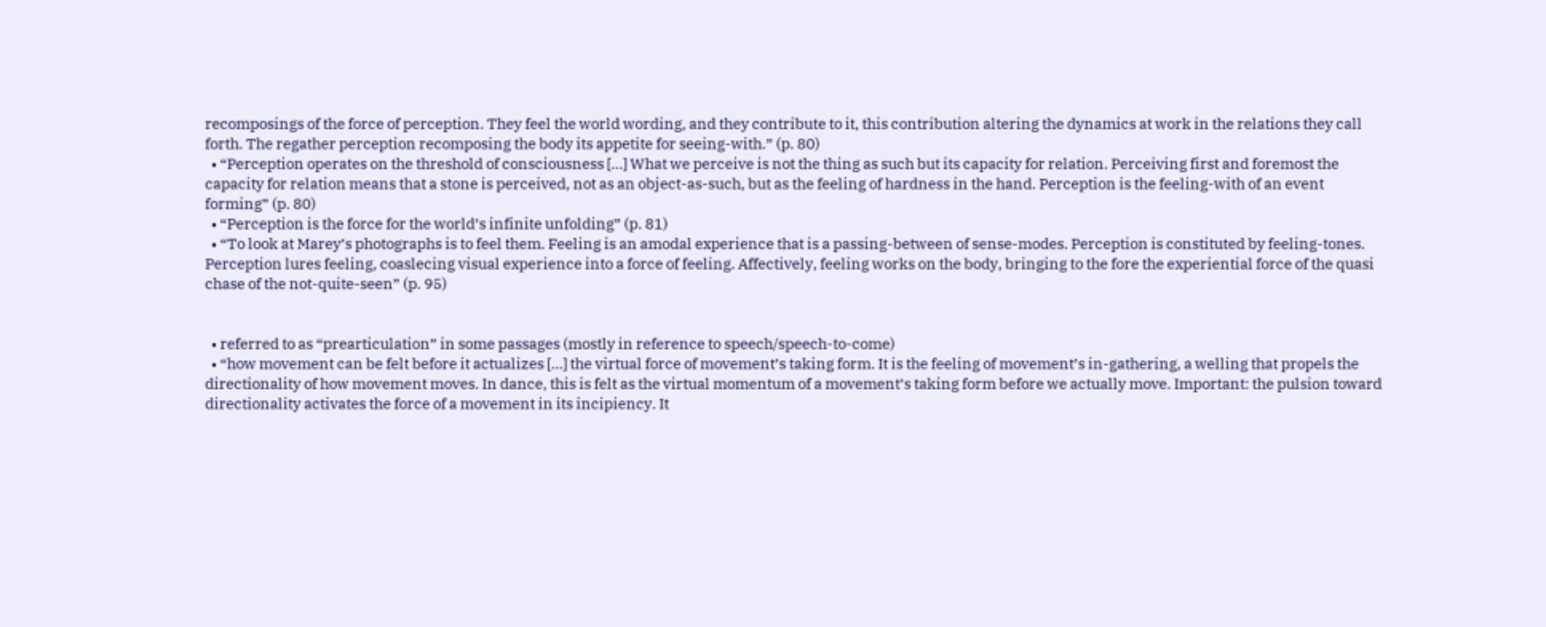recomposings of the force of perception. They feel the world wording, and they contribute to it, this contribution altering the dynamics at work in the relations they call forth. The regather perception recomposing the body its appetite for seeing-with.” (p. 80)
  • “Perception operates on the threshold of consciousness […] What we perceive is not the thing as such but its capacity for relation. Perceiving first and foremost the capacity for relation means that a stone is perceived, not as an object-as-such, but as the feeling of hardness in the hand. Perception is the feeling-with of an event forming” (p. 80)
  • “Perception is the force for the world’s infinite unfolding” (p. 81)
  • “To look at Marey’s photographs is to feel them. Feeling is an amodal experience that is a passing-between of sense-modes. Perception is constituted by feeling-tones. Perception lures feeling, coaslecing visual experience into a force of feeling. Affectively, feeling works on the body, bringing to the fore the experiential force of the quasi chase of the not-quite-seen” (p. 95)


  • referred to as “prearticulation” in some passages (mostly in reference to speech/speech-to-come)
  • “how movement can be felt before it actualizes […] the virtual force of movement’s taking form. It is the feeling of movement’s in-gathering, a welling that propels the directionality of how movement moves. In dance, this is felt as the virtual momentum of a movement’s taking form before we actually move. Important: the pulsion toward directionality activates the force of a movement in its incipiency. It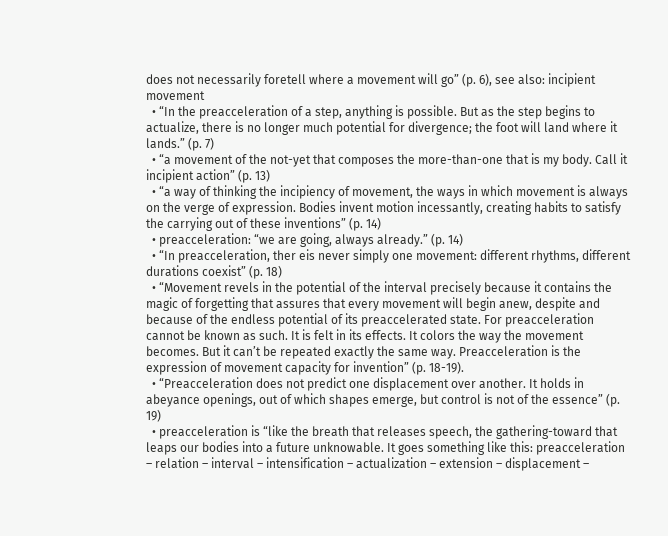does not necessarily foretell where a movement will go” (p. 6), see also: incipient movement
  • “In the preacceleration of a step, anything is possible. But as the step begins to actualize, there is no longer much potential for divergence; the foot will land where it lands.” (p. 7)
  • “a movement of the not-yet that composes the more-than-one that is my body. Call it incipient action” (p. 13)
  • “a way of thinking the incipiency of movement, the ways in which movement is always on the verge of expression. Bodies invent motion incessantly, creating habits to satisfy the carrying out of these inventions” (p. 14)
  • preacceleration: “we are going, always already.” (p. 14)
  • “In preacceleration, ther eis never simply one movement: different rhythms, different durations coexist” (p. 18)
  • “Movement revels in the potential of the interval precisely because it contains the magic of forgetting that assures that every movement will begin anew, despite and because of the endless potential of its preaccelerated state. For preacceleration cannot be known as such. It is felt in its effects. It colors the way the movement becomes. But it can’t be repeated exactly the same way. Preacceleration is the expression of movement capacity for invention” (p. 18-19).
  • “Preacceleration does not predict one displacement over another. It holds in abeyance openings, out of which shapes emerge, but control is not of the essence” (p. 19)
  • preacceleration is “like the breath that releases speech, the gathering-toward that leaps our bodies into a future unknowable. It goes something like this: preacceleration – relation – interval – intensification – actualization – extension – displacement –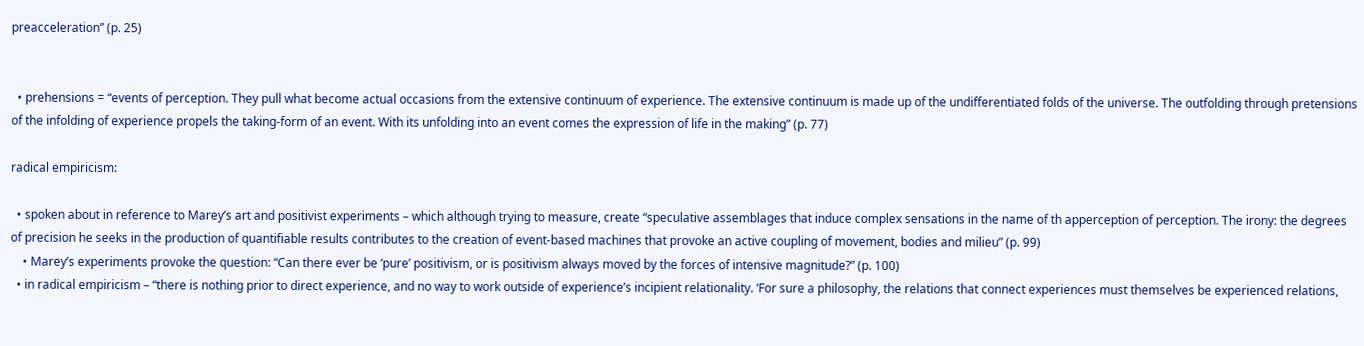preacceleration” (p. 25)


  • prehensions = “events of perception. They pull what become actual occasions from the extensive continuum of experience. The extensive continuum is made up of the undifferentiated folds of the universe. The outfolding through pretensions of the infolding of experience propels the taking-form of an event. With its unfolding into an event comes the expression of life in the making” (p. 77)

radical empiricism:

  • spoken about in reference to Marey’s art and positivist experiments – which although trying to measure, create “speculative assemblages that induce complex sensations in the name of th apperception of perception. The irony: the degrees of precision he seeks in the production of quantifiable results contributes to the creation of event-based machines that provoke an active coupling of movement, bodies and milieu” (p. 99)
    • Marey’s experiments provoke the question: “Can there ever be ‘pure’ positivism, or is positivism always moved by the forces of intensive magnitude?” (p. 100)
  • in radical empiricism – “there is nothing prior to direct experience, and no way to work outside of experience’s incipient relationality. ‘For sure a philosophy, the relations that connect experiences must themselves be experienced relations,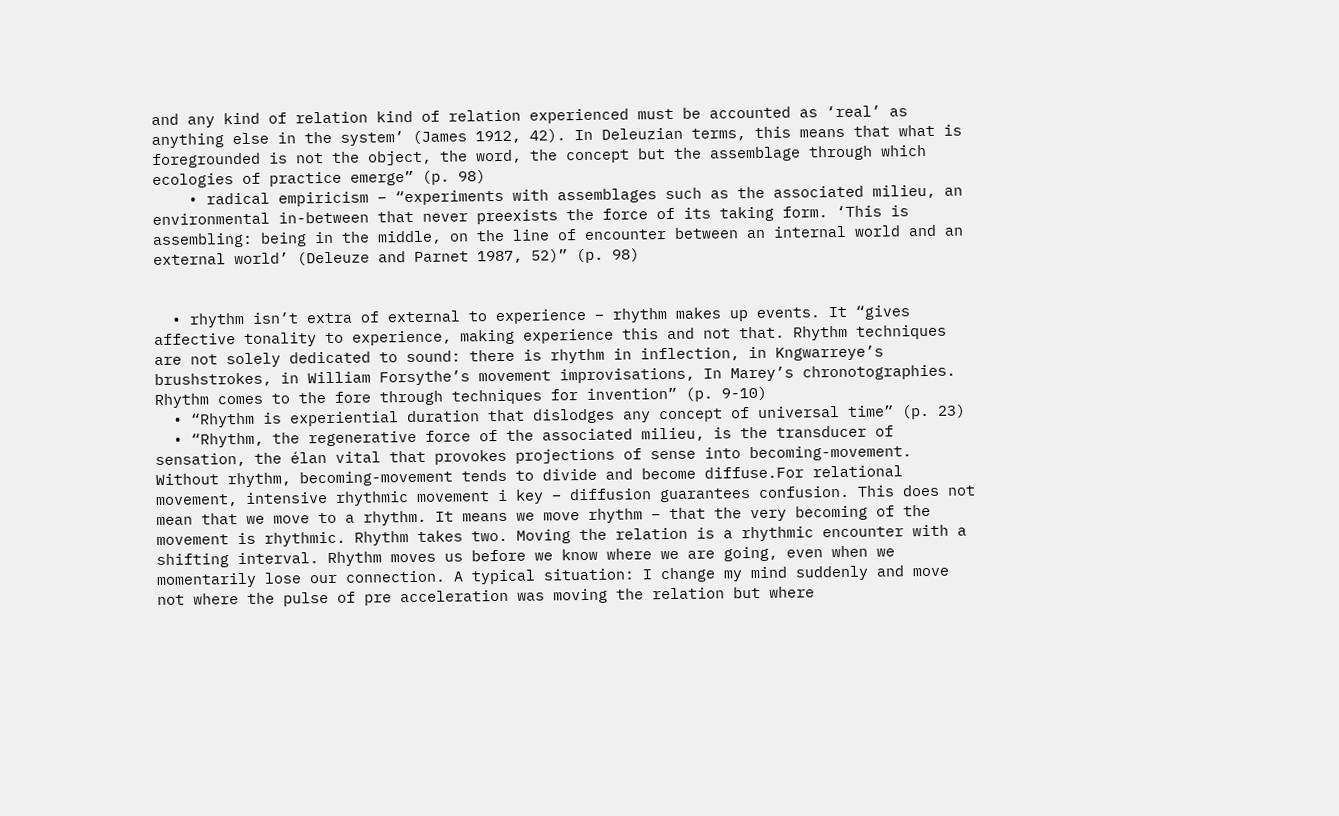and any kind of relation kind of relation experienced must be accounted as ‘real’ as anything else in the system’ (James 1912, 42). In Deleuzian terms, this means that what is foregrounded is not the object, the word, the concept but the assemblage through which ecologies of practice emerge” (p. 98)
    • radical empiricism – “experiments with assemblages such as the associated milieu, an environmental in-between that never preexists the force of its taking form. ‘This is assembling: being in the middle, on the line of encounter between an internal world and an external world’ (Deleuze and Parnet 1987, 52)” (p. 98)


  • rhythm isn’t extra of external to experience – rhythm makes up events. It “gives affective tonality to experience, making experience this and not that. Rhythm techniques are not solely dedicated to sound: there is rhythm in inflection, in Kngwarreye’s brushstrokes, in William Forsythe’s movement improvisations, In Marey’s chronotographies. Rhythm comes to the fore through techniques for invention” (p. 9-10)
  • “Rhythm is experiential duration that dislodges any concept of universal time” (p. 23)
  • “Rhythm, the regenerative force of the associated milieu, is the transducer of sensation, the élan vital that provokes projections of sense into becoming-movement. Without rhythm, becoming-movement tends to divide and become diffuse.For relational movement, intensive rhythmic movement i key – diffusion guarantees confusion. This does not mean that we move to a rhythm. It means we move rhythm – that the very becoming of the movement is rhythmic. Rhythm takes two. Moving the relation is a rhythmic encounter with a shifting interval. Rhythm moves us before we know where we are going, even when we momentarily lose our connection. A typical situation: I change my mind suddenly and move not where the pulse of pre acceleration was moving the relation but where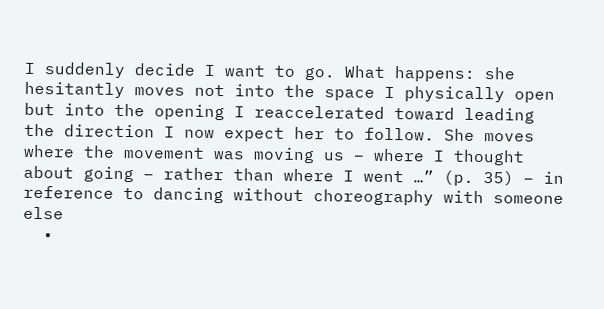I suddenly decide I want to go. What happens: she hesitantly moves not into the space I physically open but into the opening I reaccelerated toward leading the direction I now expect her to follow. She moves where the movement was moving us – where I thought about going – rather than where I went …” (p. 35) – in reference to dancing without choreography with someone else
  •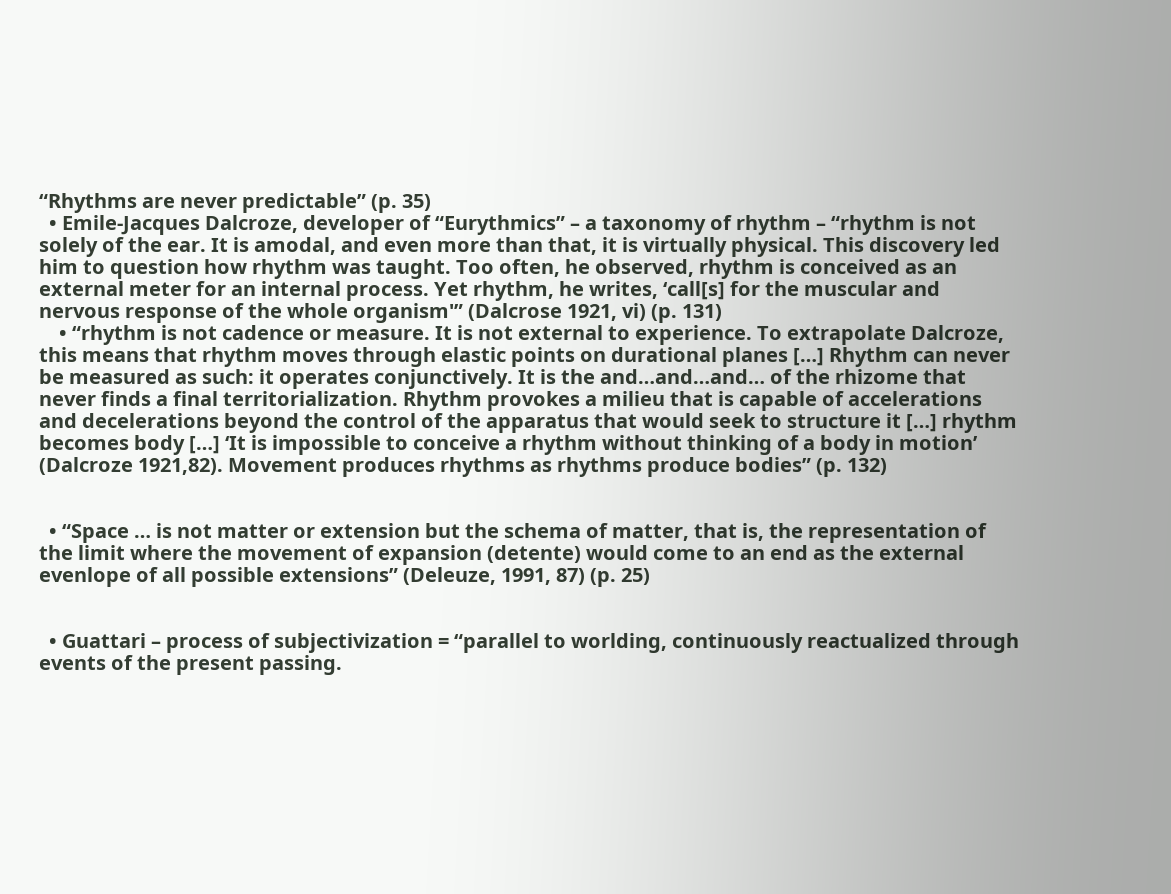“Rhythms are never predictable” (p. 35)
  • Emile-Jacques Dalcroze, developer of “Eurythmics” – a taxonomy of rhythm – “rhythm is not solely of the ear. It is amodal, and even more than that, it is virtually physical. This discovery led him to question how rhythm was taught. Too often, he observed, rhythm is conceived as an external meter for an internal process. Yet rhythm, he writes, ‘call[s] for the muscular and nervous response of the whole organism'” (Dalcrose 1921, vi) (p. 131)
    • “rhythm is not cadence or measure. It is not external to experience. To extrapolate Dalcroze, this means that rhythm moves through elastic points on durational planes […] Rhythm can never be measured as such: it operates conjunctively. It is the and…and…and… of the rhizome that never finds a final territorialization. Rhythm provokes a milieu that is capable of accelerations and decelerations beyond the control of the apparatus that would seek to structure it […] rhythm becomes body […] ‘It is impossible to conceive a rhythm without thinking of a body in motion’ (Dalcroze 1921,82). Movement produces rhythms as rhythms produce bodies” (p. 132)


  • “Space … is not matter or extension but the schema of matter, that is, the representation of the limit where the movement of expansion (detente) would come to an end as the external evenlope of all possible extensions” (Deleuze, 1991, 87) (p. 25)


  • Guattari – process of subjectivization = “parallel to worlding, continuously reactualized through events of the present passing.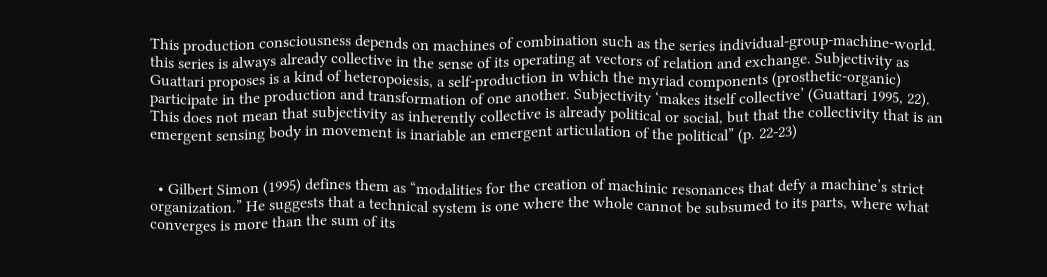This production consciousness depends on machines of combination such as the series individual-group-machine-world. this series is always already collective in the sense of its operating at vectors of relation and exchange. Subjectivity as Guattari proposes is a kind of heteropoiesis, a self-production in which the myriad components (prosthetic-organic) participate in the production and transformation of one another. Subjectivity ‘makes itself collective’ (Guattari 1995, 22). This does not mean that subjectivity as inherently collective is already political or social, but that the collectivity that is an emergent sensing body in movement is inariable an emergent articulation of the political” (p. 22-23)


  • Gilbert Simon (1995) defines them as “modalities for the creation of machinic resonances that defy a machine’s strict organization.” He suggests that a technical system is one where the whole cannot be subsumed to its parts, where what converges is more than the sum of its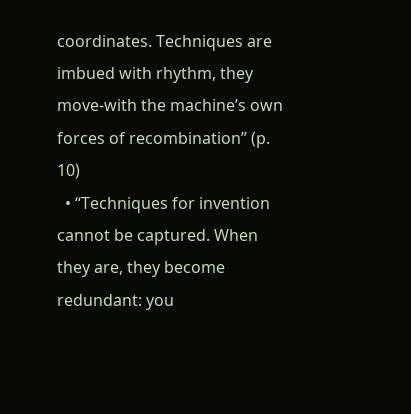coordinates. Techniques are imbued with rhythm, they move-with the machine’s own forces of recombination” (p. 10)
  • “Techniques for invention cannot be captured. When they are, they become redundant: you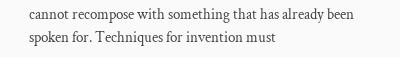cannot recompose with something that has already been spoken for. Techniques for invention must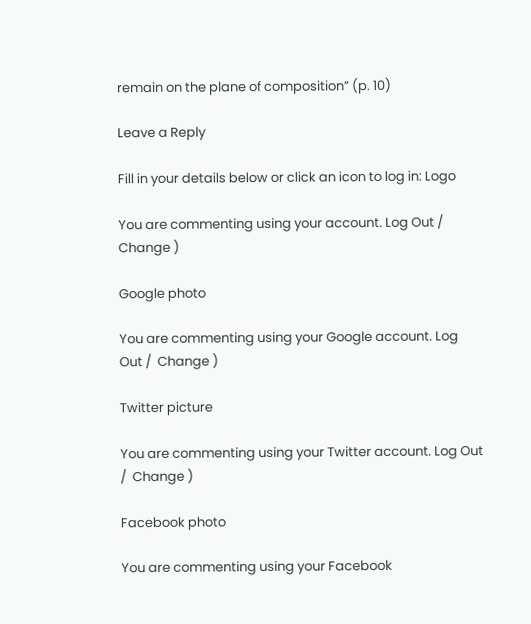remain on the plane of composition” (p. 10)

Leave a Reply

Fill in your details below or click an icon to log in: Logo

You are commenting using your account. Log Out /  Change )

Google photo

You are commenting using your Google account. Log Out /  Change )

Twitter picture

You are commenting using your Twitter account. Log Out /  Change )

Facebook photo

You are commenting using your Facebook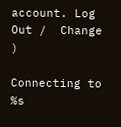account. Log Out /  Change )

Connecting to %s